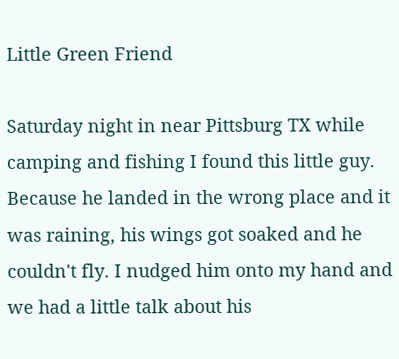Little Green Friend

Saturday night in near Pittsburg TX while camping and fishing I found this little guy. Because he landed in the wrong place and it was raining, his wings got soaked and he couldn't fly. I nudged him onto my hand and we had a little talk about his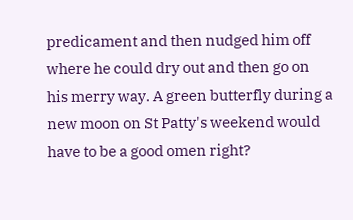predicament and then nudged him off where he could dry out and then go on his merry way. A green butterfly during a new moon on St Patty's weekend would have to be a good omen right?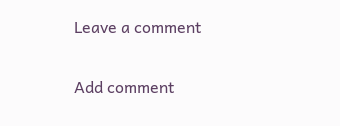Leave a comment

Add comment